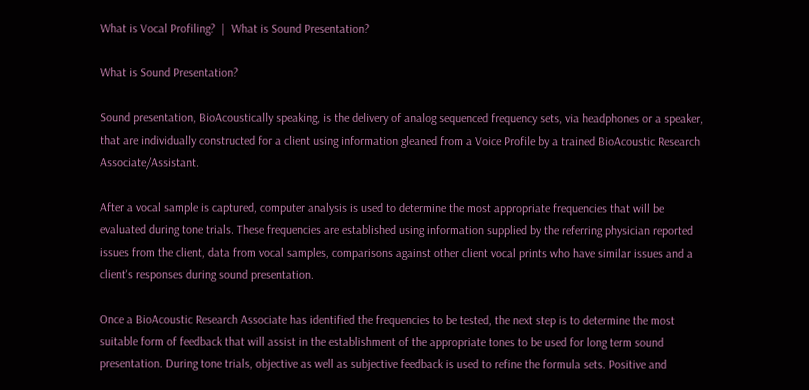What is Vocal Profiling?  |  What is Sound Presentation?

What is Sound Presentation?

Sound presentation, BioAcoustically speaking, is the delivery of analog sequenced frequency sets, via headphones or a speaker, that are individually constructed for a client using information gleaned from a Voice Profile by a trained BioAcoustic Research Associate/Assistant.

After a vocal sample is captured, computer analysis is used to determine the most appropriate frequencies that will be evaluated during tone trials. These frequencies are established using information supplied by the referring physician reported issues from the client, data from vocal samples, comparisons against other client vocal prints who have similar issues and a client's responses during sound presentation.

Once a BioAcoustic Research Associate has identified the frequencies to be tested, the next step is to determine the most suitable form of feedback that will assist in the establishment of the appropriate tones to be used for long term sound presentation. During tone trials, objective as well as subjective feedback is used to refine the formula sets. Positive and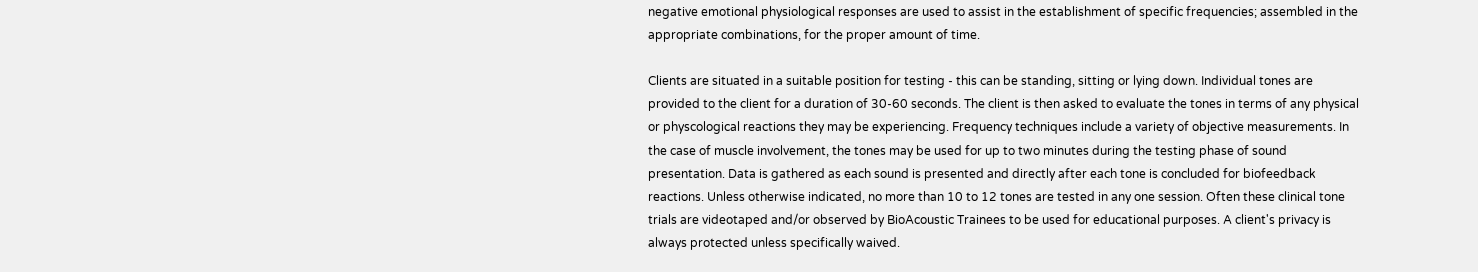negative emotional physiological responses are used to assist in the establishment of specific frequencies; assembled in the appropriate combinations, for the proper amount of time.

Clients are situated in a suitable position for testing - this can be standing, sitting or lying down. Individual tones are provided to the client for a duration of 30-60 seconds. The client is then asked to evaluate the tones in terms of any physical or physcological reactions they may be experiencing. Frequency techniques include a variety of objective measurements. In the case of muscle involvement, the tones may be used for up to two minutes during the testing phase of sound presentation. Data is gathered as each sound is presented and directly after each tone is concluded for biofeedback reactions. Unless otherwise indicated, no more than 10 to 12 tones are tested in any one session. Often these clinical tone trials are videotaped and/or observed by BioAcoustic Trainees to be used for educational purposes. A client's privacy is always protected unless specifically waived.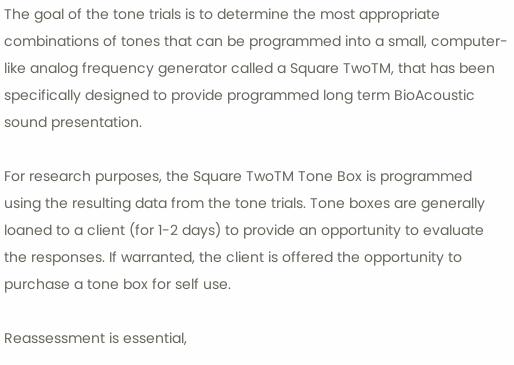The goal of the tone trials is to determine the most appropriate combinations of tones that can be programmed into a small, computer-like analog frequency generator called a Square TwoTM, that has been specifically designed to provide programmed long term BioAcoustic sound presentation.

For research purposes, the Square TwoTM Tone Box is programmed using the resulting data from the tone trials. Tone boxes are generally loaned to a client (for 1-2 days) to provide an opportunity to evaluate the responses. If warranted, the client is offered the opportunity to purchase a tone box for self use.

Reassessment is essential,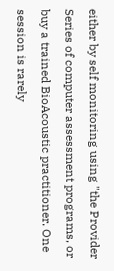either by self monitoring using "the Provider Series of computer assessment programs, or buy a trained BioAcoustic practitioner. One session is rarely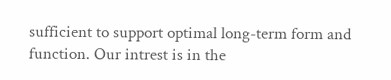sufficient to support optimal long-term form and function. Our intrest is in the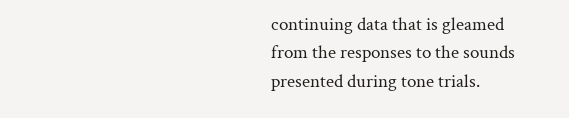continuing data that is gleamed from the responses to the sounds presented during tone trials.